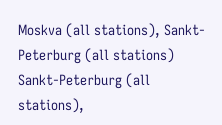Moskva (all stations), Sankt-Peterburg (all stations)
Sankt-Peterburg (all stations),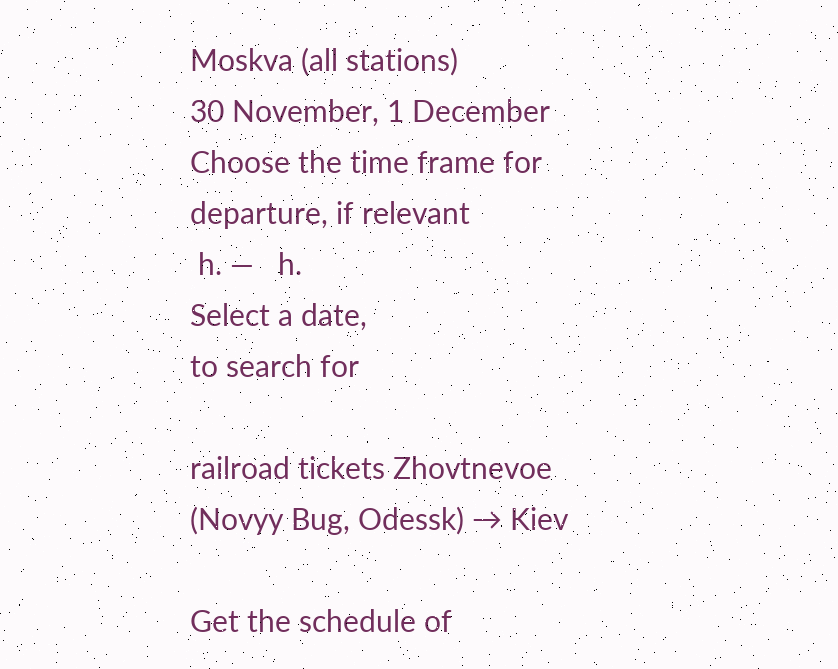Moskva (all stations)
30 November, 1 December
Choose the time frame for departure, if relevant
 h. —   h.
Select a date,
to search for

railroad tickets Zhovtnevoe (Novyy Bug, Odessk) → Kiev

Get the schedule of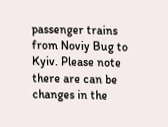passenger trains from Noviy Bug to Kyiv. Please note there are can be changes in the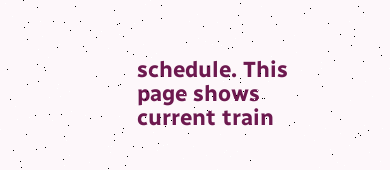schedule. This page shows current train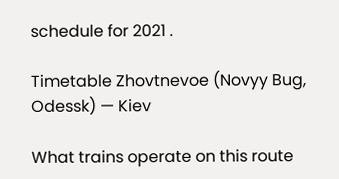schedule for 2021 .

Timetable Zhovtnevoe (Novyy Bug, Odessk) — Kiev

What trains operate on this route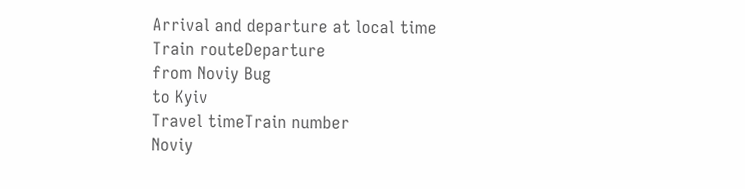Arrival and departure at local time
Train routeDeparture
from Noviy Bug
to Kyiv
Travel timeTrain number
Noviy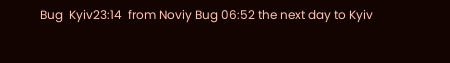Bug  Kyiv23:14  from Noviy Bug 06:52 the next day to Kyiv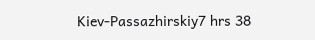Kiev-Passazhirskiy7 hrs 38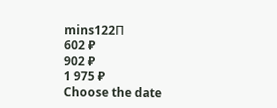mins122П
602 ₽
902 ₽
1 975 ₽
Choose the date